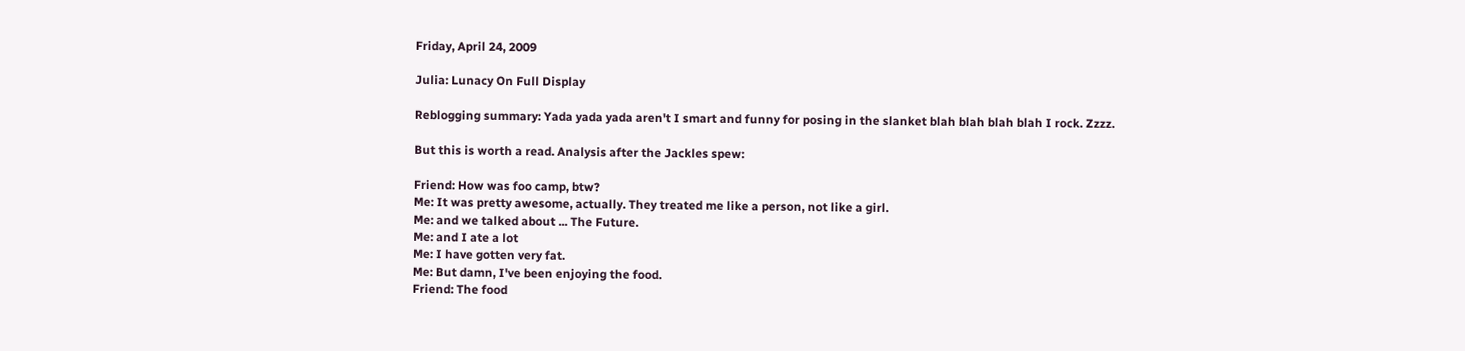Friday, April 24, 2009

Julia: Lunacy On Full Display

Reblogging summary: Yada yada yada aren't I smart and funny for posing in the slanket blah blah blah blah I rock. Zzzz.

But this is worth a read. Analysis after the Jackles spew:

Friend: How was foo camp, btw?
Me: It was pretty awesome, actually. They treated me like a person, not like a girl.
Me: and we talked about ... The Future.
Me: and I ate a lot
Me: I have gotten very fat.
Me: But damn, I've been enjoying the food.
Friend: The food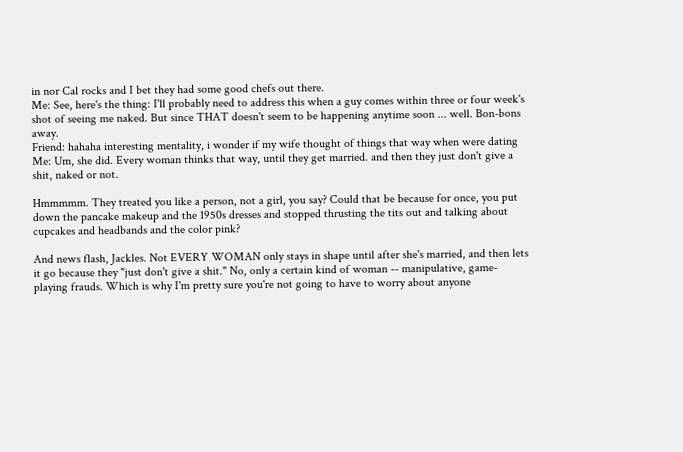in nor Cal rocks and I bet they had some good chefs out there.
Me: See, here's the thing: I'll probably need to address this when a guy comes within three or four week's shot of seeing me naked. But since THAT doesn't seem to be happening anytime soon ... well. Bon-bons away.
Friend: hahaha interesting mentality, i wonder if my wife thought of things that way when were dating
Me: Um, she did. Every woman thinks that way, until they get married. and then they just don't give a shit, naked or not.

Hmmmmm. They treated you like a person, not a girl, you say? Could that be because for once, you put down the pancake makeup and the 1950s dresses and stopped thrusting the tits out and talking about cupcakes and headbands and the color pink?

And news flash, Jackles. Not EVERY WOMAN only stays in shape until after she's married, and then lets it go because they "just don't give a shit." No, only a certain kind of woman -- manipulative, game-playing frauds. Which is why I'm pretty sure you're not going to have to worry about anyone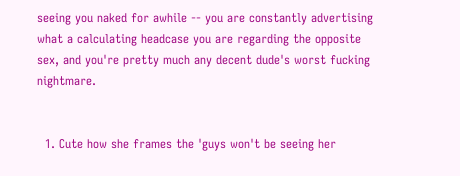seeing you naked for awhile -- you are constantly advertising what a calculating headcase you are regarding the opposite sex, and you're pretty much any decent dude's worst fucking nightmare.


  1. Cute how she frames the 'guys won't be seeing her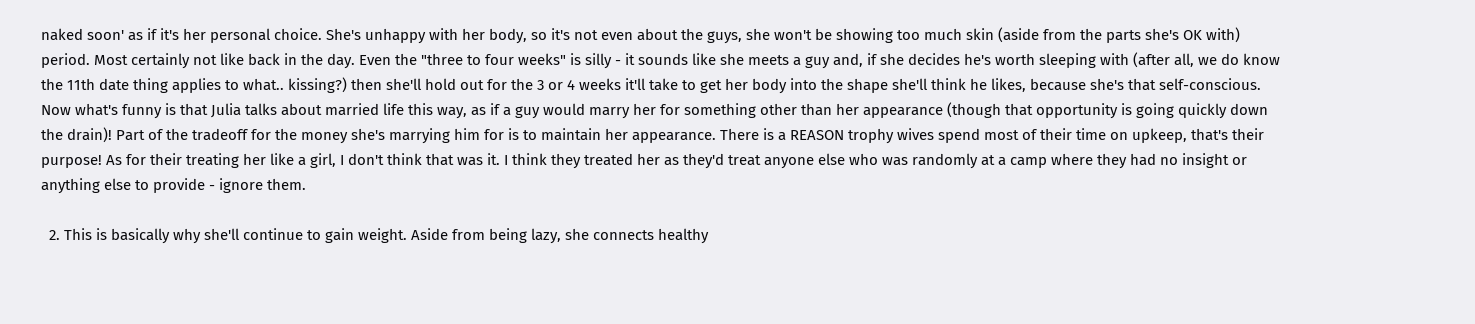naked soon' as if it's her personal choice. She's unhappy with her body, so it's not even about the guys, she won't be showing too much skin (aside from the parts she's OK with) period. Most certainly not like back in the day. Even the "three to four weeks" is silly - it sounds like she meets a guy and, if she decides he's worth sleeping with (after all, we do know the 11th date thing applies to what.. kissing?) then she'll hold out for the 3 or 4 weeks it'll take to get her body into the shape she'll think he likes, because she's that self-conscious. Now what's funny is that Julia talks about married life this way, as if a guy would marry her for something other than her appearance (though that opportunity is going quickly down the drain)! Part of the tradeoff for the money she's marrying him for is to maintain her appearance. There is a REASON trophy wives spend most of their time on upkeep, that's their purpose! As for their treating her like a girl, I don't think that was it. I think they treated her as they'd treat anyone else who was randomly at a camp where they had no insight or anything else to provide - ignore them.

  2. This is basically why she'll continue to gain weight. Aside from being lazy, she connects healthy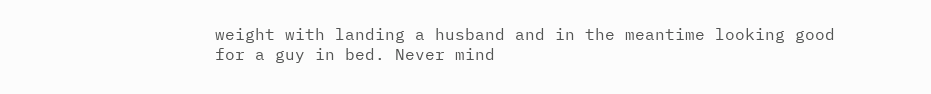weight with landing a husband and in the meantime looking good for a guy in bed. Never mind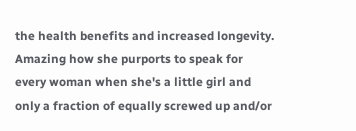the health benefits and increased longevity. Amazing how she purports to speak for every woman when she's a little girl and only a fraction of equally screwed up and/or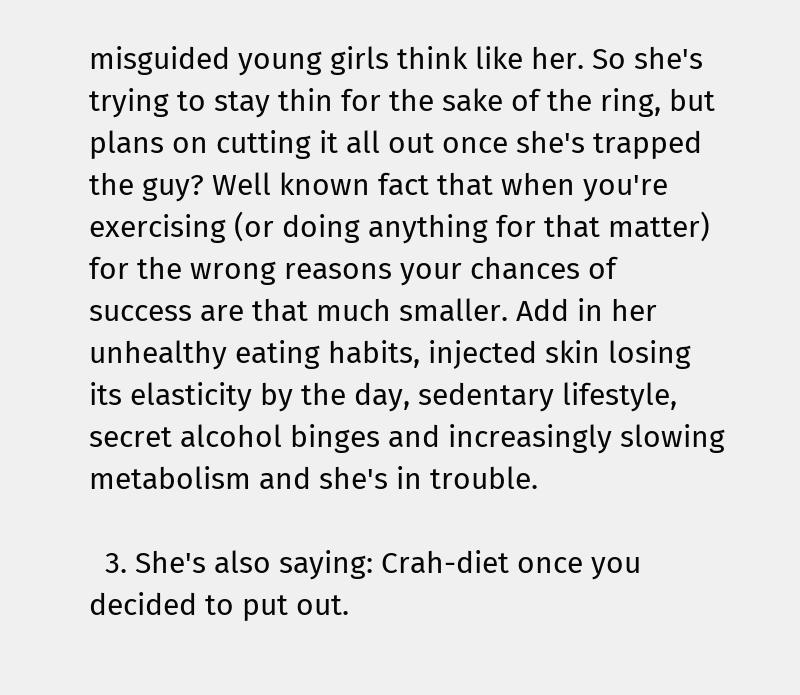misguided young girls think like her. So she's trying to stay thin for the sake of the ring, but plans on cutting it all out once she's trapped the guy? Well known fact that when you're exercising (or doing anything for that matter) for the wrong reasons your chances of success are that much smaller. Add in her unhealthy eating habits, injected skin losing its elasticity by the day, sedentary lifestyle, secret alcohol binges and increasingly slowing metabolism and she's in trouble.

  3. She's also saying: Crah-diet once you decided to put out.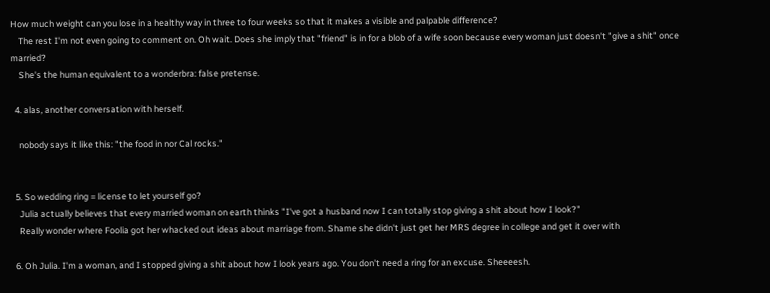How much weight can you lose in a healthy way in three to four weeks so that it makes a visible and palpable difference?
    The rest I'm not even going to comment on. Oh wait. Does she imply that "friend" is in for a blob of a wife soon because every woman just doesn't "give a shit" once married?
    She's the human equivalent to a wonderbra: false pretense.

  4. alas, another conversation with herself.

    nobody says it like this: "the food in nor Cal rocks."


  5. So wedding ring = license to let yourself go?
    Julia actually believes that every married woman on earth thinks "I've got a husband now I can totally stop giving a shit about how I look?"
    Really wonder where Foolia got her whacked out ideas about marriage from. Shame she didn't just get her MRS degree in college and get it over with

  6. Oh Julia. I'm a woman, and I stopped giving a shit about how I look years ago. You don't need a ring for an excuse. Sheeeesh.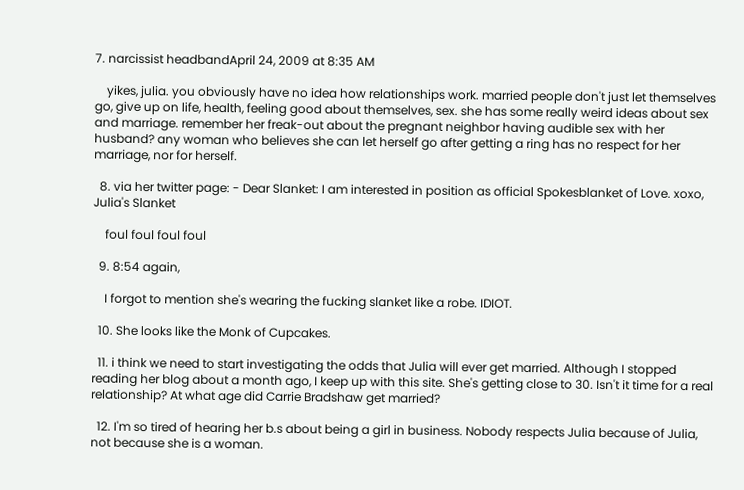7. narcissist headbandApril 24, 2009 at 8:35 AM

    yikes, julia. you obviously have no idea how relationships work. married people don't just let themselves go, give up on life, health, feeling good about themselves, sex. she has some really weird ideas about sex and marriage. remember her freak-out about the pregnant neighbor having audible sex with her husband? any woman who believes she can let herself go after getting a ring has no respect for her marriage, nor for herself.

  8. via her twitter page: - Dear Slanket: I am interested in position as official Spokesblanket of Love. xoxo, Julia's Slanket

    foul foul foul foul

  9. 8:54 again,

    I forgot to mention she's wearing the fucking slanket like a robe. IDIOT.

  10. She looks like the Monk of Cupcakes.

  11. i think we need to start investigating the odds that Julia will ever get married. Although I stopped reading her blog about a month ago, I keep up with this site. She's getting close to 30. Isn't it time for a real relationship? At what age did Carrie Bradshaw get married?

  12. I'm so tired of hearing her b.s about being a girl in business. Nobody respects Julia because of Julia, not because she is a woman.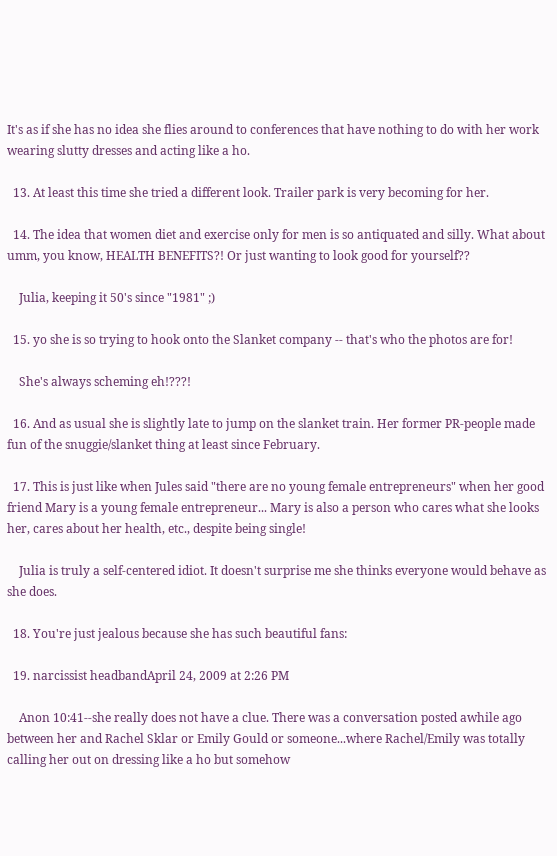It's as if she has no idea she flies around to conferences that have nothing to do with her work wearing slutty dresses and acting like a ho.

  13. At least this time she tried a different look. Trailer park is very becoming for her.

  14. The idea that women diet and exercise only for men is so antiquated and silly. What about umm, you know, HEALTH BENEFITS?! Or just wanting to look good for yourself??

    Julia, keeping it 50's since "1981" ;)

  15. yo she is so trying to hook onto the Slanket company -- that's who the photos are for!

    She's always scheming eh!???!

  16. And as usual she is slightly late to jump on the slanket train. Her former PR-people made fun of the snuggie/slanket thing at least since February.

  17. This is just like when Jules said "there are no young female entrepreneurs" when her good friend Mary is a young female entrepreneur... Mary is also a person who cares what she looks her, cares about her health, etc., despite being single!

    Julia is truly a self-centered idiot. It doesn't surprise me she thinks everyone would behave as she does.

  18. You're just jealous because she has such beautiful fans:

  19. narcissist headbandApril 24, 2009 at 2:26 PM

    Anon 10:41--she really does not have a clue. There was a conversation posted awhile ago between her and Rachel Sklar or Emily Gould or someone...where Rachel/Emily was totally calling her out on dressing like a ho but somehow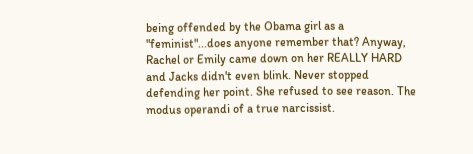being offended by the Obama girl as a "feminist"...does anyone remember that? Anyway, Rachel or Emily came down on her REALLY HARD and Jacks didn't even blink. Never stopped defending her point. She refused to see reason. The modus operandi of a true narcissist.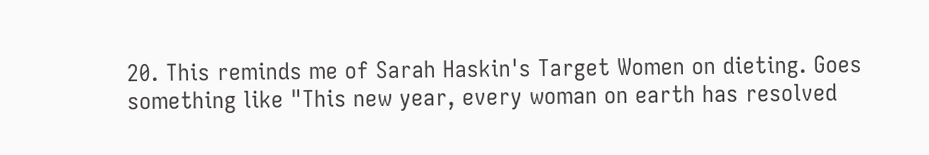20. This reminds me of Sarah Haskin's Target Women on dieting. Goes something like "This new year, every woman on earth has resolved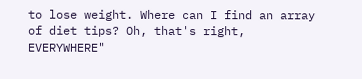to lose weight. Where can I find an array of diet tips? Oh, that's right, EVERYWHERE"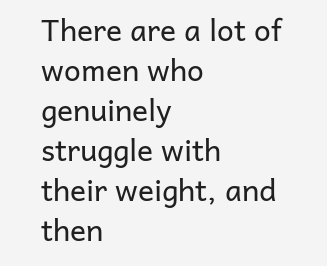There are a lot of women who genuinely struggle with their weight, and then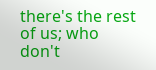there's the rest of us; who don't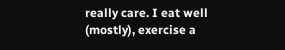really care. I eat well (mostly), exercise a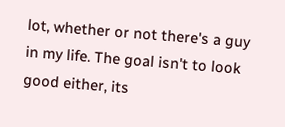lot, whether or not there's a guy in my life. The goal isn't to look good either, its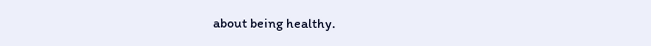about being healthy.